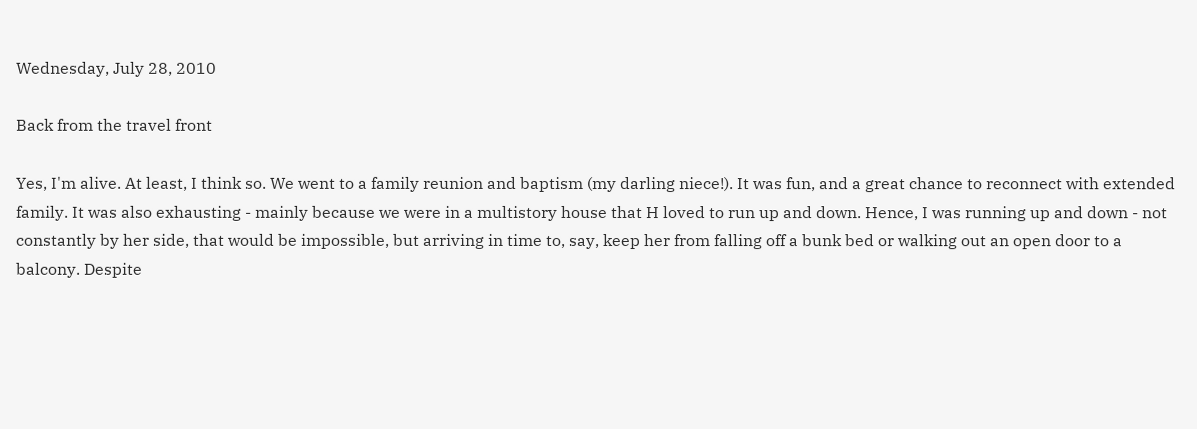Wednesday, July 28, 2010

Back from the travel front

Yes, I'm alive. At least, I think so. We went to a family reunion and baptism (my darling niece!). It was fun, and a great chance to reconnect with extended family. It was also exhausting - mainly because we were in a multistory house that H loved to run up and down. Hence, I was running up and down - not constantly by her side, that would be impossible, but arriving in time to, say, keep her from falling off a bunk bed or walking out an open door to a balcony. Despite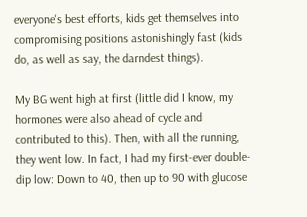everyone's best efforts, kids get themselves into compromising positions astonishingly fast (kids do, as well as say, the darndest things).

My BG went high at first (little did I know, my hormones were also ahead of cycle and contributed to this). Then, with all the running, they went low. In fact, I had my first-ever double-dip low: Down to 40, then up to 90 with glucose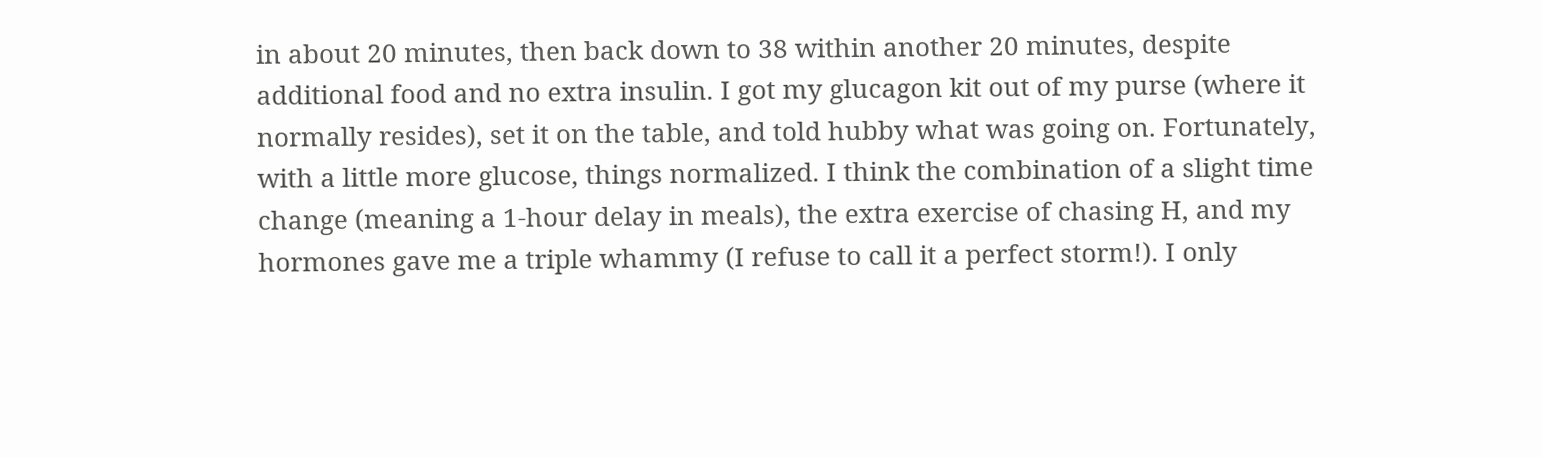in about 20 minutes, then back down to 38 within another 20 minutes, despite additional food and no extra insulin. I got my glucagon kit out of my purse (where it normally resides), set it on the table, and told hubby what was going on. Fortunately, with a little more glucose, things normalized. I think the combination of a slight time change (meaning a 1-hour delay in meals), the extra exercise of chasing H, and my hormones gave me a triple whammy (I refuse to call it a perfect storm!). I only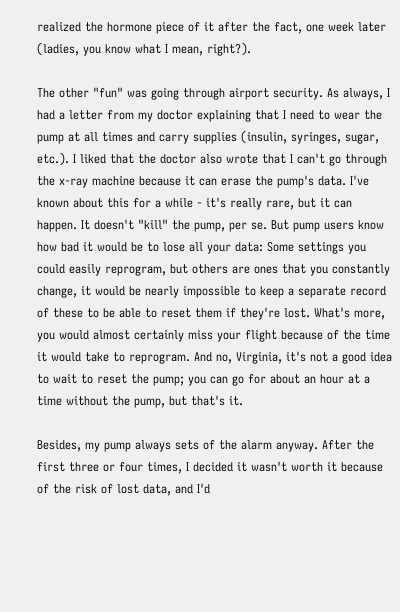realized the hormone piece of it after the fact, one week later (ladies, you know what I mean, right?).

The other "fun" was going through airport security. As always, I had a letter from my doctor explaining that I need to wear the pump at all times and carry supplies (insulin, syringes, sugar, etc.). I liked that the doctor also wrote that I can't go through the x-ray machine because it can erase the pump's data. I've known about this for a while - it's really rare, but it can happen. It doesn't "kill" the pump, per se. But pump users know how bad it would be to lose all your data: Some settings you could easily reprogram, but others are ones that you constantly change, it would be nearly impossible to keep a separate record of these to be able to reset them if they're lost. What's more, you would almost certainly miss your flight because of the time it would take to reprogram. And no, Virginia, it's not a good idea to wait to reset the pump; you can go for about an hour at a time without the pump, but that's it.

Besides, my pump always sets of the alarm anyway. After the first three or four times, I decided it wasn't worth it because of the risk of lost data, and I'd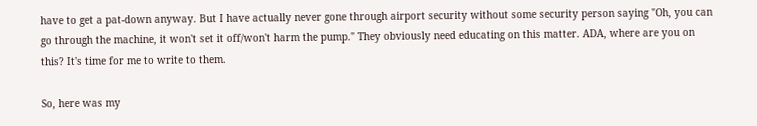have to get a pat-down anyway. But I have actually never gone through airport security without some security person saying "Oh, you can go through the machine, it won't set it off/won't harm the pump." They obviously need educating on this matter. ADA, where are you on this? It's time for me to write to them.

So, here was my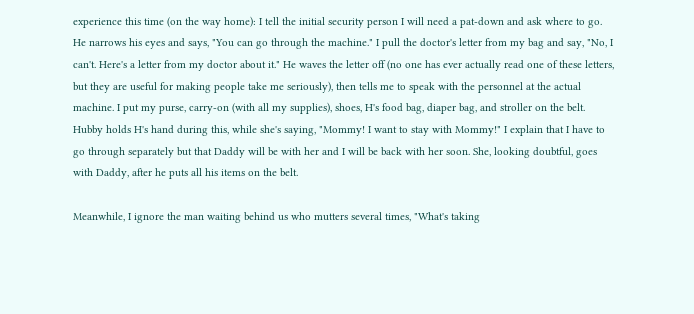experience this time (on the way home): I tell the initial security person I will need a pat-down and ask where to go. He narrows his eyes and says, "You can go through the machine." I pull the doctor's letter from my bag and say, "No, I can't. Here's a letter from my doctor about it." He waves the letter off (no one has ever actually read one of these letters, but they are useful for making people take me seriously), then tells me to speak with the personnel at the actual machine. I put my purse, carry-on (with all my supplies), shoes, H's food bag, diaper bag, and stroller on the belt. Hubby holds H's hand during this, while she's saying, "Mommy! I want to stay with Mommy!" I explain that I have to go through separately but that Daddy will be with her and I will be back with her soon. She, looking doubtful, goes with Daddy, after he puts all his items on the belt.

Meanwhile, I ignore the man waiting behind us who mutters several times, "What's taking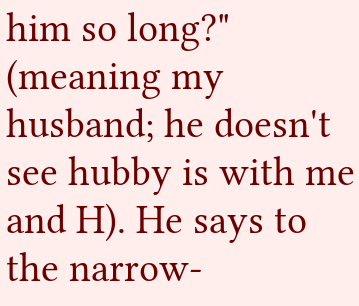him so long?" (meaning my husband; he doesn't see hubby is with me and H). He says to the narrow-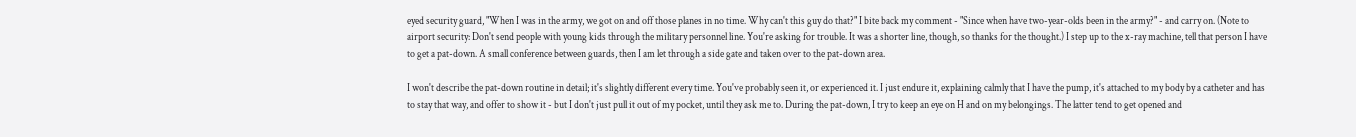eyed security guard, "When I was in the army, we got on and off those planes in no time. Why can't this guy do that?" I bite back my comment - "Since when have two-year-olds been in the army?" - and carry on. (Note to airport security: Don't send people with young kids through the military personnel line. You're asking for trouble. It was a shorter line, though, so thanks for the thought.) I step up to the x-ray machine, tell that person I have to get a pat-down. A small conference between guards, then I am let through a side gate and taken over to the pat-down area.

I won't describe the pat-down routine in detail; it's slightly different every time. You've probably seen it, or experienced it. I just endure it, explaining calmly that I have the pump, it's attached to my body by a catheter and has to stay that way, and offer to show it - but I don't just pull it out of my pocket, until they ask me to. During the pat-down, I try to keep an eye on H and on my belongings. The latter tend to get opened and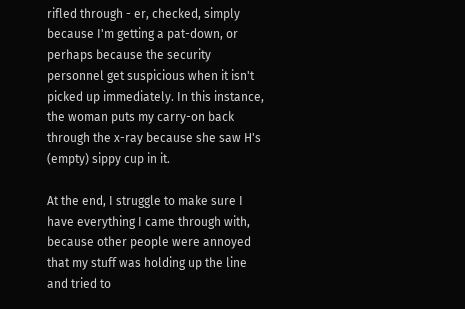rifled through - er, checked, simply because I'm getting a pat-down, or perhaps because the security personnel get suspicious when it isn't picked up immediately. In this instance, the woman puts my carry-on back through the x-ray because she saw H's (empty) sippy cup in it.

At the end, I struggle to make sure I have everything I came through with, because other people were annoyed that my stuff was holding up the line and tried to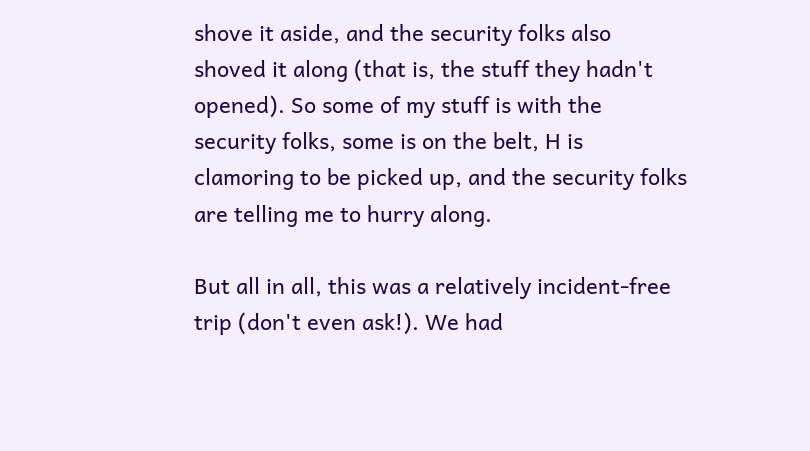shove it aside, and the security folks also shoved it along (that is, the stuff they hadn't opened). So some of my stuff is with the security folks, some is on the belt, H is clamoring to be picked up, and the security folks are telling me to hurry along.

But all in all, this was a relatively incident-free trip (don't even ask!). We had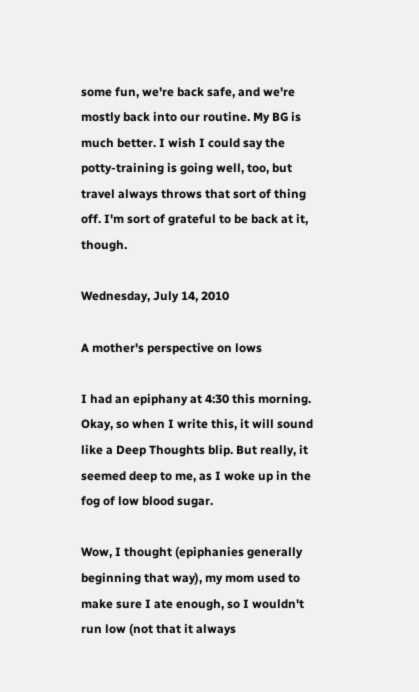some fun, we're back safe, and we're mostly back into our routine. My BG is much better. I wish I could say the potty-training is going well, too, but travel always throws that sort of thing off. I'm sort of grateful to be back at it, though.

Wednesday, July 14, 2010

A mother's perspective on lows

I had an epiphany at 4:30 this morning. Okay, so when I write this, it will sound like a Deep Thoughts blip. But really, it seemed deep to me, as I woke up in the fog of low blood sugar.

Wow, I thought (epiphanies generally beginning that way), my mom used to make sure I ate enough, so I wouldn't run low (not that it always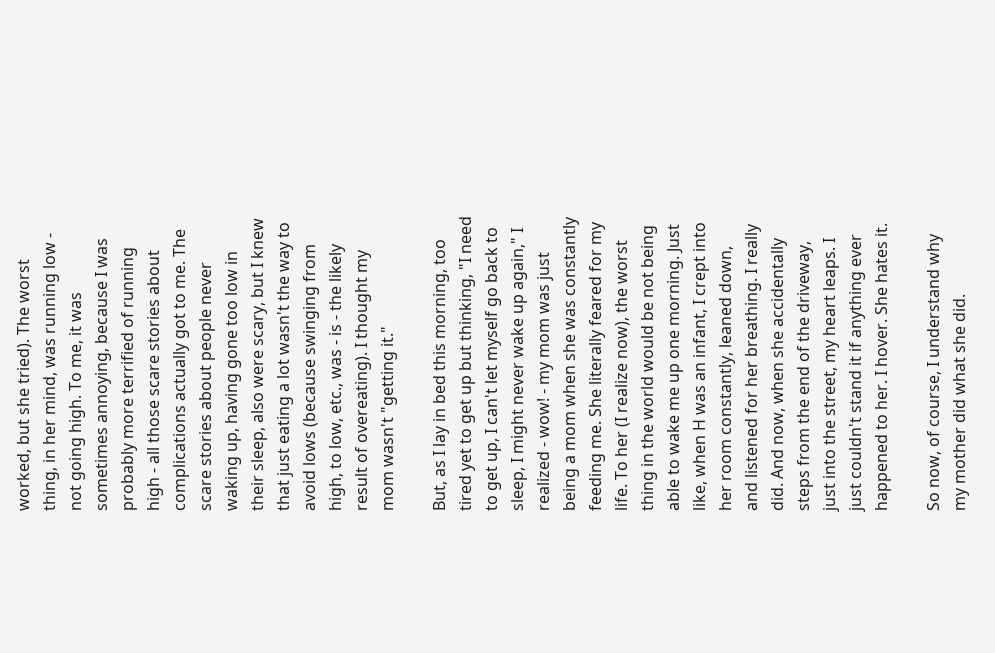worked, but she tried). The worst thing, in her mind, was running low - not going high. To me, it was sometimes annoying, because I was probably more terrified of running high - all those scare stories about complications actually got to me. The scare stories about people never waking up, having gone too low in their sleep, also were scary, but I knew that just eating a lot wasn't the way to avoid lows (because swinging from high, to low, etc., was - is - the likely result of overeating). I thought my mom wasn't "getting it."

But, as I lay in bed this morning, too tired yet to get up but thinking, "I need to get up, I can't let myself go back to sleep, I might never wake up again," I realized - wow! - my mom was just being a mom when she was constantly feeding me. She literally feared for my life. To her (I realize now), the worst thing in the world would be not being able to wake me up one morning. Just like, when H was an infant, I crept into her room constantly, leaned down, and listened for her breathing. I really did. And now, when she accidentally steps from the end of the driveway, just into the street, my heart leaps. I just couldn't stand it if anything ever happened to her. I hover. She hates it.

So now, of course, I understand why my mother did what she did.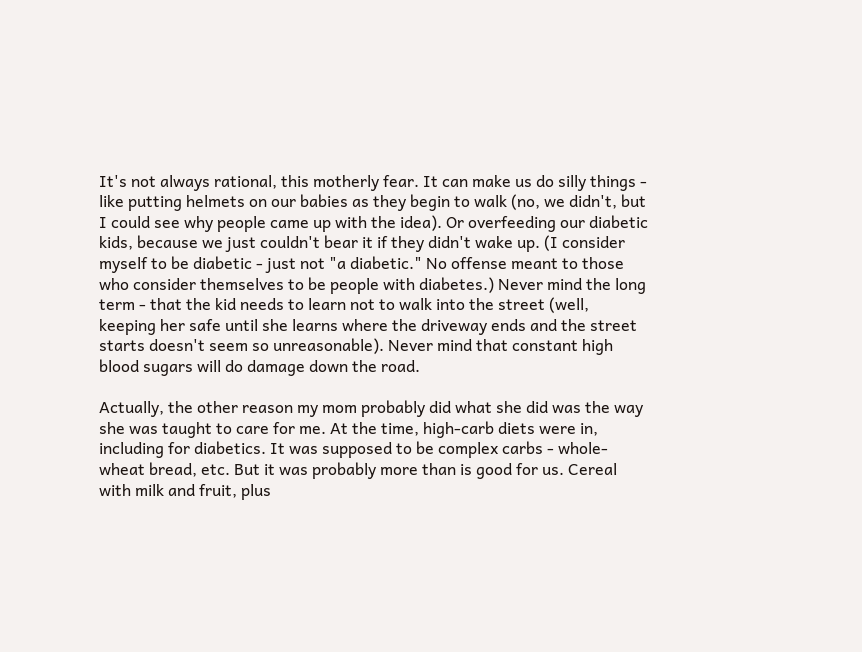It's not always rational, this motherly fear. It can make us do silly things - like putting helmets on our babies as they begin to walk (no, we didn't, but I could see why people came up with the idea). Or overfeeding our diabetic kids, because we just couldn't bear it if they didn't wake up. (I consider myself to be diabetic - just not "a diabetic." No offense meant to those who consider themselves to be people with diabetes.) Never mind the long term - that the kid needs to learn not to walk into the street (well, keeping her safe until she learns where the driveway ends and the street starts doesn't seem so unreasonable). Never mind that constant high blood sugars will do damage down the road.

Actually, the other reason my mom probably did what she did was the way she was taught to care for me. At the time, high-carb diets were in, including for diabetics. It was supposed to be complex carbs - whole-wheat bread, etc. But it was probably more than is good for us. Cereal with milk and fruit, plus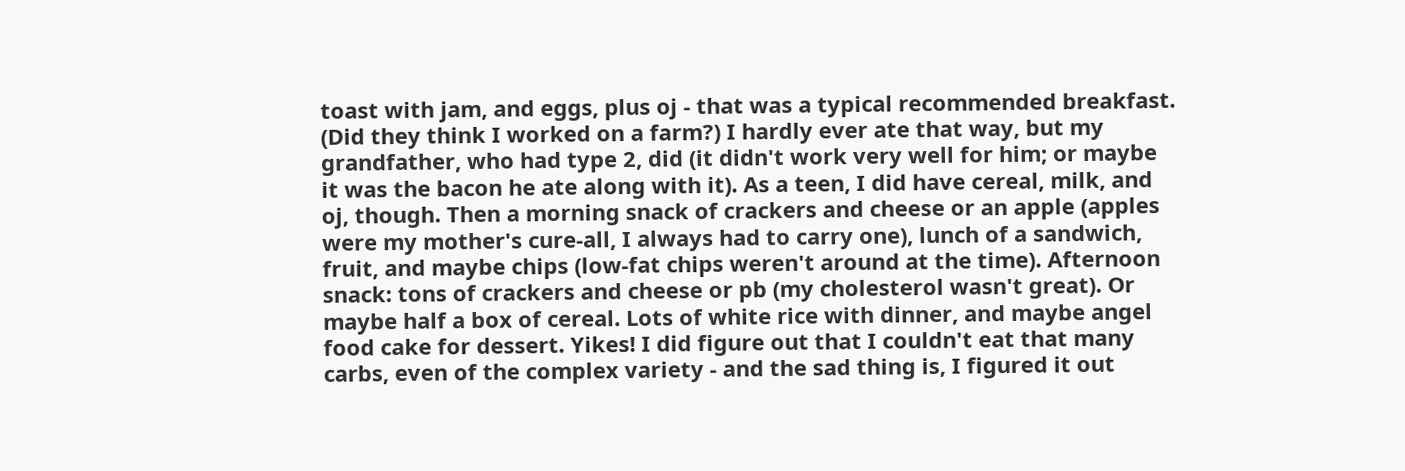toast with jam, and eggs, plus oj - that was a typical recommended breakfast. (Did they think I worked on a farm?) I hardly ever ate that way, but my grandfather, who had type 2, did (it didn't work very well for him; or maybe it was the bacon he ate along with it). As a teen, I did have cereal, milk, and oj, though. Then a morning snack of crackers and cheese or an apple (apples were my mother's cure-all, I always had to carry one), lunch of a sandwich, fruit, and maybe chips (low-fat chips weren't around at the time). Afternoon snack: tons of crackers and cheese or pb (my cholesterol wasn't great). Or maybe half a box of cereal. Lots of white rice with dinner, and maybe angel food cake for dessert. Yikes! I did figure out that I couldn't eat that many carbs, even of the complex variety - and the sad thing is, I figured it out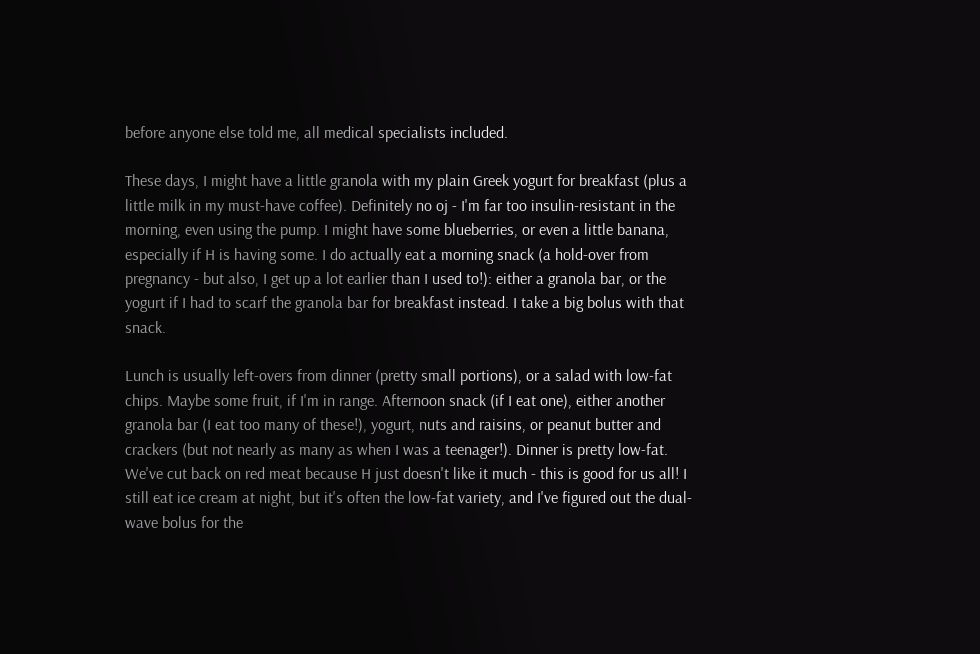before anyone else told me, all medical specialists included.

These days, I might have a little granola with my plain Greek yogurt for breakfast (plus a little milk in my must-have coffee). Definitely no oj - I'm far too insulin-resistant in the morning, even using the pump. I might have some blueberries, or even a little banana, especially if H is having some. I do actually eat a morning snack (a hold-over from pregnancy - but also, I get up a lot earlier than I used to!): either a granola bar, or the yogurt if I had to scarf the granola bar for breakfast instead. I take a big bolus with that snack.

Lunch is usually left-overs from dinner (pretty small portions), or a salad with low-fat chips. Maybe some fruit, if I'm in range. Afternoon snack (if I eat one), either another granola bar (I eat too many of these!), yogurt, nuts and raisins, or peanut butter and crackers (but not nearly as many as when I was a teenager!). Dinner is pretty low-fat. We've cut back on red meat because H just doesn't like it much - this is good for us all! I still eat ice cream at night, but it's often the low-fat variety, and I've figured out the dual-wave bolus for the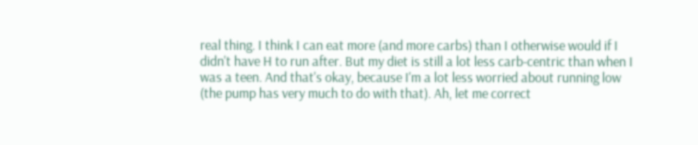real thing. I think I can eat more (and more carbs) than I otherwise would if I didn't have H to run after. But my diet is still a lot less carb-centric than when I was a teen. And that's okay, because I'm a lot less worried about running low (the pump has very much to do with that). Ah, let me correct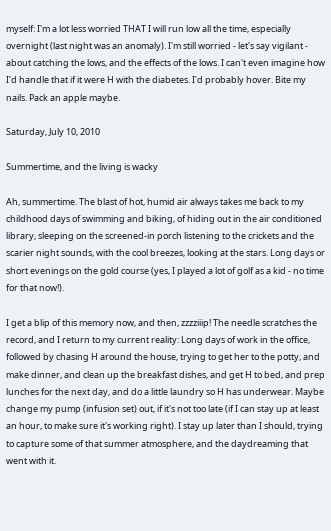myself: I'm a lot less worried THAT I will run low all the time, especially overnight (last night was an anomaly). I'm still worried - let's say vigilant - about catching the lows, and the effects of the lows. I can't even imagine how I'd handle that if it were H with the diabetes. I'd probably hover. Bite my nails. Pack an apple maybe.

Saturday, July 10, 2010

Summertime, and the living is wacky

Ah, summertime. The blast of hot, humid air always takes me back to my childhood days of swimming and biking, of hiding out in the air conditioned library, sleeping on the screened-in porch listening to the crickets and the scarier night sounds, with the cool breezes, looking at the stars. Long days or short evenings on the gold course (yes, I played a lot of golf as a kid - no time for that now!).

I get a blip of this memory now, and then, zzzziiip! The needle scratches the record, and I return to my current reality: Long days of work in the office, followed by chasing H around the house, trying to get her to the potty, and make dinner, and clean up the breakfast dishes, and get H to bed, and prep lunches for the next day, and do a little laundry so H has underwear. Maybe change my pump (infusion set) out, if it's not too late (if I can stay up at least an hour, to make sure it's working right). I stay up later than I should, trying to capture some of that summer atmosphere, and the daydreaming that went with it.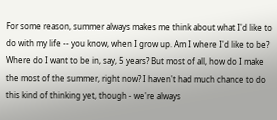For some reason, summer always makes me think about what I'd like to do with my life -- you know, when I grow up. Am I where I'd like to be? Where do I want to be in, say, 5 years? But most of all, how do I make the most of the summer, right now? I haven't had much chance to do this kind of thinking yet, though - we're always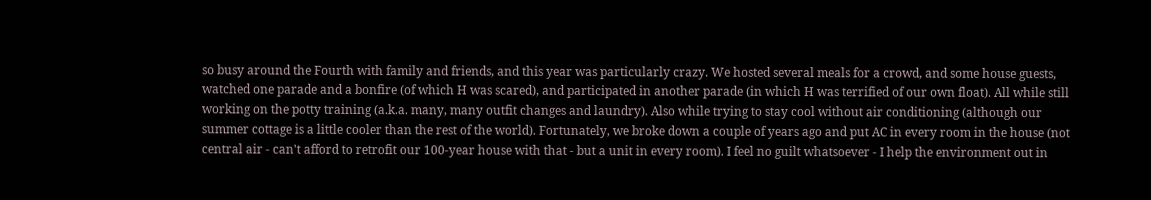so busy around the Fourth with family and friends, and this year was particularly crazy. We hosted several meals for a crowd, and some house guests, watched one parade and a bonfire (of which H was scared), and participated in another parade (in which H was terrified of our own float). All while still working on the potty training (a.k.a. many, many outfit changes and laundry). Also while trying to stay cool without air conditioning (although our summer cottage is a little cooler than the rest of the world). Fortunately, we broke down a couple of years ago and put AC in every room in the house (not central air - can't afford to retrofit our 100-year house with that - but a unit in every room). I feel no guilt whatsoever - I help the environment out in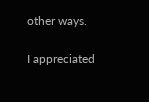other ways.

I appreciated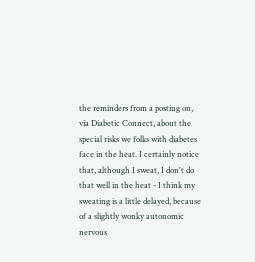the reminders from a posting on, via Diabetic Connect, about the special risks we folks with diabetes face in the heat. I certainly notice that, although I sweat, I don't do that well in the heat - I think my sweating is a little delayed, because of a slightly wonky autonomic nervous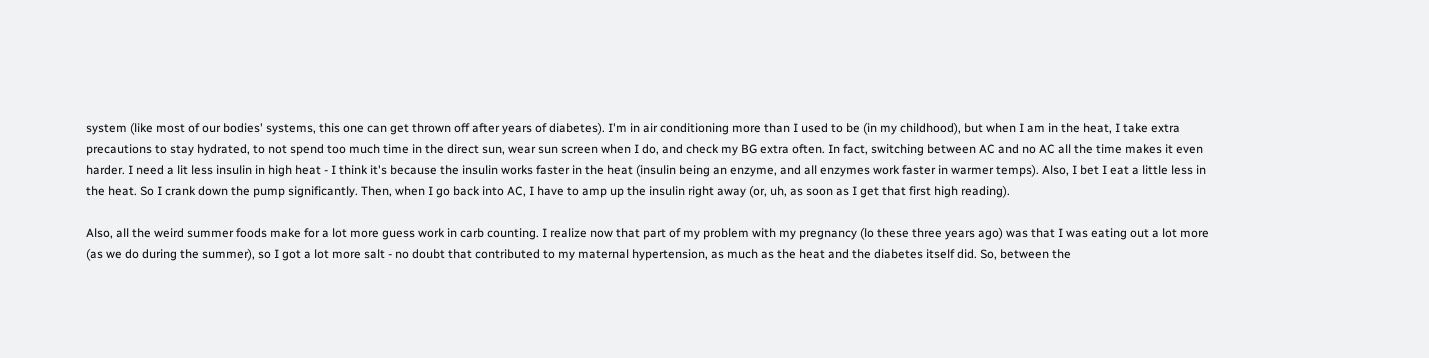system (like most of our bodies' systems, this one can get thrown off after years of diabetes). I'm in air conditioning more than I used to be (in my childhood), but when I am in the heat, I take extra precautions to stay hydrated, to not spend too much time in the direct sun, wear sun screen when I do, and check my BG extra often. In fact, switching between AC and no AC all the time makes it even harder. I need a lit less insulin in high heat - I think it's because the insulin works faster in the heat (insulin being an enzyme, and all enzymes work faster in warmer temps). Also, I bet I eat a little less in the heat. So I crank down the pump significantly. Then, when I go back into AC, I have to amp up the insulin right away (or, uh, as soon as I get that first high reading).

Also, all the weird summer foods make for a lot more guess work in carb counting. I realize now that part of my problem with my pregnancy (lo these three years ago) was that I was eating out a lot more (as we do during the summer), so I got a lot more salt - no doubt that contributed to my maternal hypertension, as much as the heat and the diabetes itself did. So, between the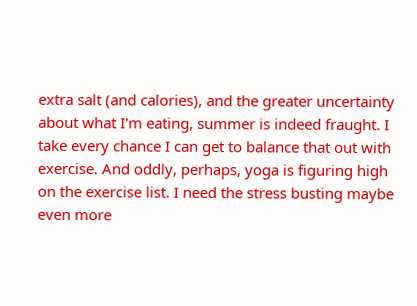extra salt (and calories), and the greater uncertainty about what I'm eating, summer is indeed fraught. I take every chance I can get to balance that out with exercise. And oddly, perhaps, yoga is figuring high on the exercise list. I need the stress busting maybe even more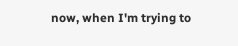now, when I'm trying to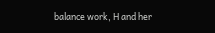balance work, H and her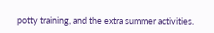potty training, and the extra summer activities.